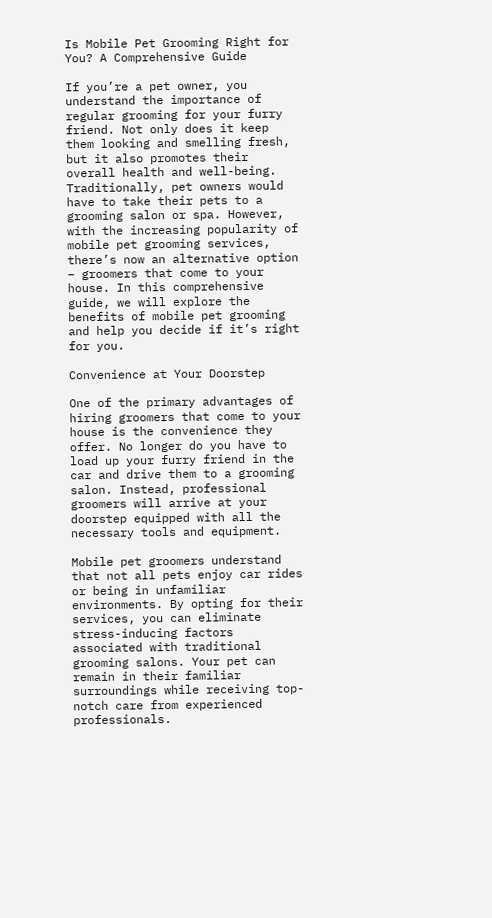Is Mobile Pet Grooming Right for You? A Comprehensive Guide

If you’re a pet owner, you understand the importance of regular grooming for your furry friend. Not only does it keep them looking and smelling fresh, but it also promotes their overall health and well-being. Traditionally, pet owners would have to take their pets to a grooming salon or spa. However, with the increasing popularity of mobile pet grooming services, there’s now an alternative option – groomers that come to your house. In this comprehensive guide, we will explore the benefits of mobile pet grooming and help you decide if it’s right for you.

Convenience at Your Doorstep

One of the primary advantages of hiring groomers that come to your house is the convenience they offer. No longer do you have to load up your furry friend in the car and drive them to a grooming salon. Instead, professional groomers will arrive at your doorstep equipped with all the necessary tools and equipment.

Mobile pet groomers understand that not all pets enjoy car rides or being in unfamiliar environments. By opting for their services, you can eliminate stress-inducing factors associated with traditional grooming salons. Your pet can remain in their familiar surroundings while receiving top-notch care from experienced professionals.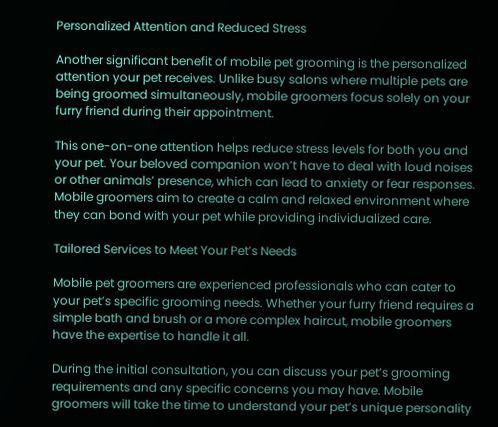Personalized Attention and Reduced Stress

Another significant benefit of mobile pet grooming is the personalized attention your pet receives. Unlike busy salons where multiple pets are being groomed simultaneously, mobile groomers focus solely on your furry friend during their appointment.

This one-on-one attention helps reduce stress levels for both you and your pet. Your beloved companion won’t have to deal with loud noises or other animals’ presence, which can lead to anxiety or fear responses. Mobile groomers aim to create a calm and relaxed environment where they can bond with your pet while providing individualized care.

Tailored Services to Meet Your Pet’s Needs

Mobile pet groomers are experienced professionals who can cater to your pet’s specific grooming needs. Whether your furry friend requires a simple bath and brush or a more complex haircut, mobile groomers have the expertise to handle it all.

During the initial consultation, you can discuss your pet’s grooming requirements and any specific concerns you may have. Mobile groomers will take the time to understand your pet’s unique personality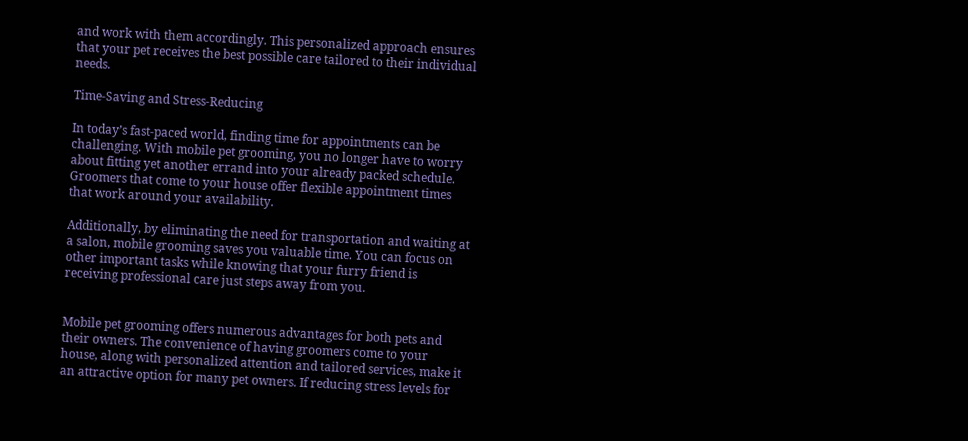and work with them accordingly. This personalized approach ensures that your pet receives the best possible care tailored to their individual needs.

Time-Saving and Stress-Reducing

In today’s fast-paced world, finding time for appointments can be challenging. With mobile pet grooming, you no longer have to worry about fitting yet another errand into your already packed schedule. Groomers that come to your house offer flexible appointment times that work around your availability.

Additionally, by eliminating the need for transportation and waiting at a salon, mobile grooming saves you valuable time. You can focus on other important tasks while knowing that your furry friend is receiving professional care just steps away from you.


Mobile pet grooming offers numerous advantages for both pets and their owners. The convenience of having groomers come to your house, along with personalized attention and tailored services, make it an attractive option for many pet owners. If reducing stress levels for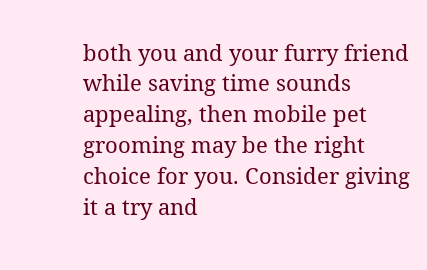both you and your furry friend while saving time sounds appealing, then mobile pet grooming may be the right choice for you. Consider giving it a try and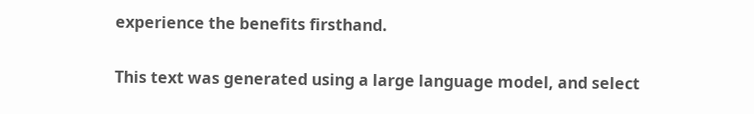experience the benefits firsthand.

This text was generated using a large language model, and select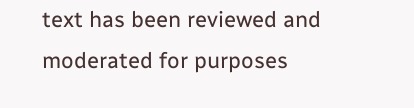text has been reviewed and moderated for purposes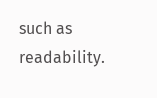such as readability.